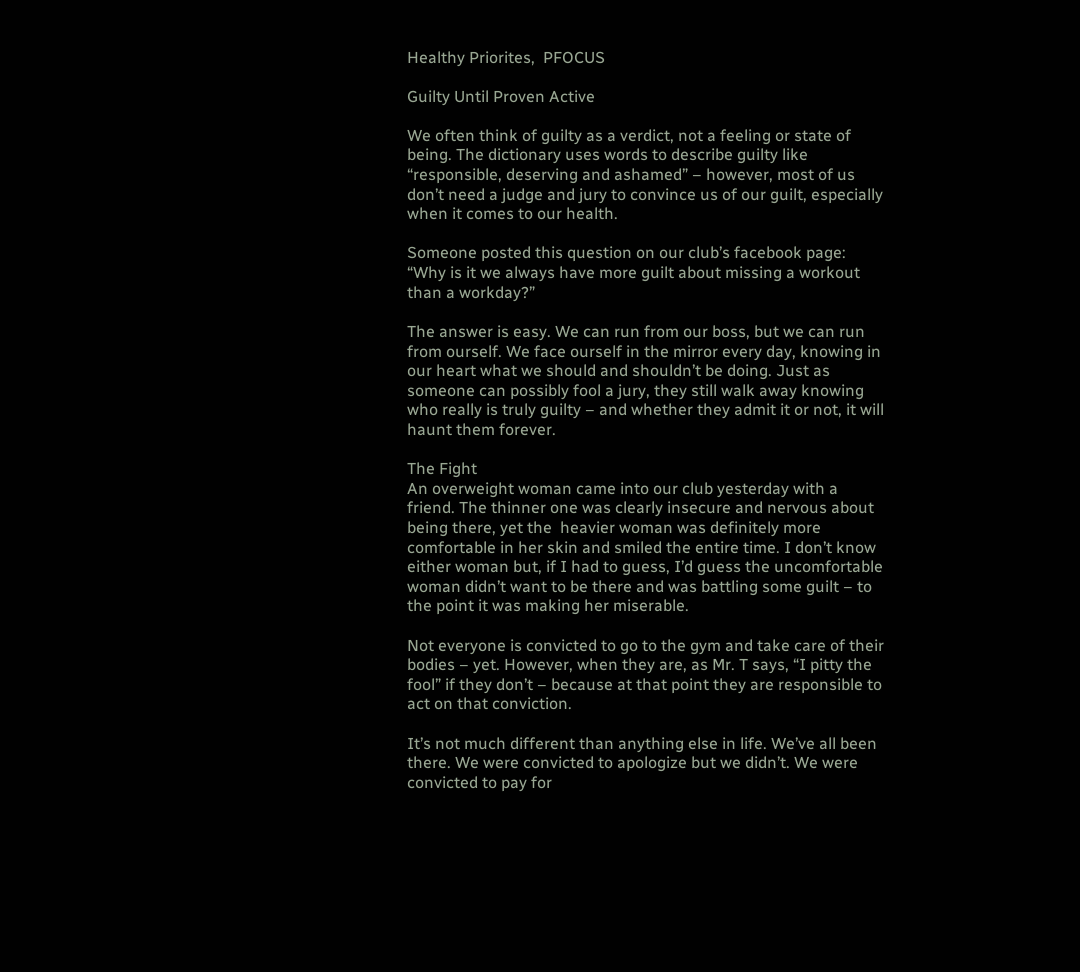Healthy Priorites,  PFOCUS

Guilty Until Proven Active

We often think of guilty as a verdict, not a feeling or state of being. The dictionary uses words to describe guilty like “responsible, deserving and ashamed” – however, most of us don’t need a judge and jury to convince us of our guilt, especially when it comes to our health.

Someone posted this question on our club’s facebook page: “Why is it we always have more guilt about missing a workout than a workday?”

The answer is easy. We can run from our boss, but we can run from ourself. We face ourself in the mirror every day, knowing in our heart what we should and shouldn’t be doing. Just as someone can possibly fool a jury, they still walk away knowing who really is truly guilty – and whether they admit it or not, it will haunt them forever.

The Fight
An overweight woman came into our club yesterday with a friend. The thinner one was clearly insecure and nervous about being there, yet the  heavier woman was definitely more comfortable in her skin and smiled the entire time. I don’t know either woman but, if I had to guess, I’d guess the uncomfortable woman didn’t want to be there and was battling some guilt – to the point it was making her miserable.

Not everyone is convicted to go to the gym and take care of their bodies – yet. However, when they are, as Mr. T says, “I pitty the fool” if they don’t – because at that point they are responsible to act on that conviction.

It’s not much different than anything else in life. We’ve all been there. We were convicted to apologize but we didn’t. We were convicted to pay for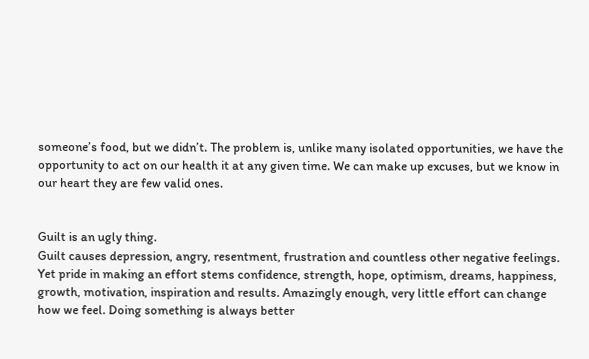someone’s food, but we didn’t. The problem is, unlike many isolated opportunities, we have the opportunity to act on our health it at any given time. We can make up excuses, but we know in our heart they are few valid ones.


Guilt is an ugly thing.
Guilt causes depression, angry, resentment, frustration and countless other negative feelings. Yet pride in making an effort stems confidence, strength, hope, optimism, dreams, happiness, growth, motivation, inspiration and results. Amazingly enough, very little effort can change how we feel. Doing something is always better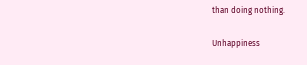than doing nothing.

Unhappiness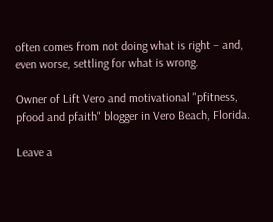often comes from not doing what is right – and, even worse, settling for what is wrong.

Owner of Lift Vero and motivational "pfitness, pfood and pfaith" blogger in Vero Beach, Florida.

Leave a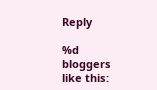Reply

%d bloggers like this: